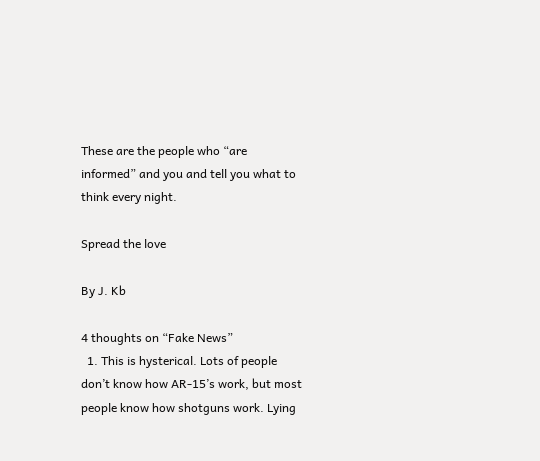These are the people who “are informed” and you and tell you what to think every night.

Spread the love

By J. Kb

4 thoughts on “Fake News”
  1. This is hysterical. Lots of people don’t know how AR-15’s work, but most people know how shotguns work. Lying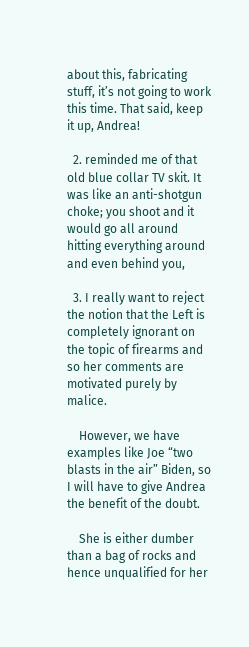about this, fabricating stuff, it’s not going to work this time. That said, keep it up, Andrea!

  2. reminded me of that old blue collar TV skit. It was like an anti-shotgun choke; you shoot and it would go all around hitting everything around and even behind you,

  3. I really want to reject the notion that the Left is completely ignorant on the topic of firearms and so her comments are motivated purely by malice.

    However, we have examples like Joe “two blasts in the air” Biden, so I will have to give Andrea the benefit of the doubt.

    She is either dumber than a bag of rocks and hence unqualified for her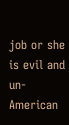job or she is evil and un-American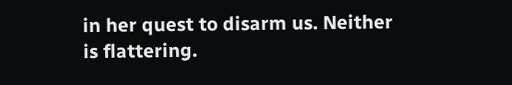in her quest to disarm us. Neither is flattering.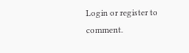Login or register to comment.